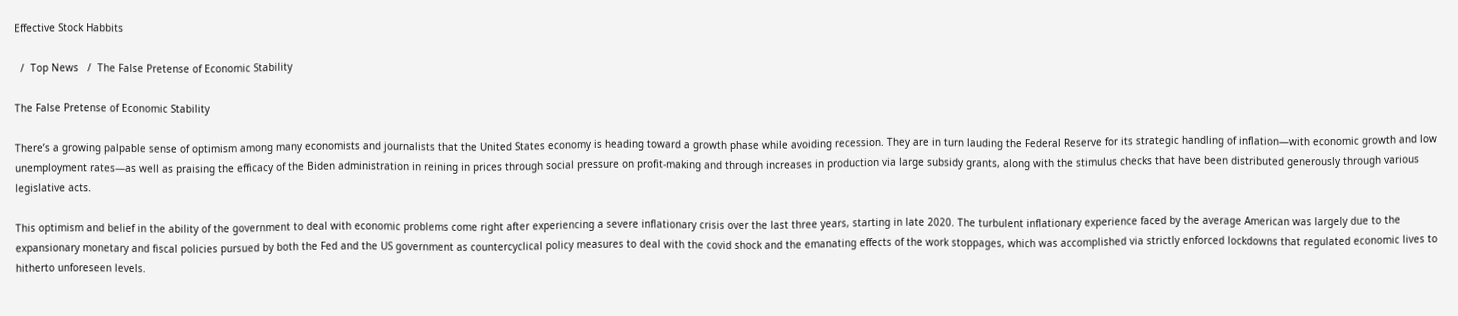Effective Stock Habbits

  /  Top News   /  The False Pretense of Economic Stability

The False Pretense of Economic Stability

There’s a growing palpable sense of optimism among many economists and journalists that the United States economy is heading toward a growth phase while avoiding recession. They are in turn lauding the Federal Reserve for its strategic handling of inflation—with economic growth and low unemployment rates—as well as praising the efficacy of the Biden administration in reining in prices through social pressure on profit-making and through increases in production via large subsidy grants, along with the stimulus checks that have been distributed generously through various legislative acts.

This optimism and belief in the ability of the government to deal with economic problems come right after experiencing a severe inflationary crisis over the last three years, starting in late 2020. The turbulent inflationary experience faced by the average American was largely due to the expansionary monetary and fiscal policies pursued by both the Fed and the US government as countercyclical policy measures to deal with the covid shock and the emanating effects of the work stoppages, which was accomplished via strictly enforced lockdowns that regulated economic lives to hitherto unforeseen levels.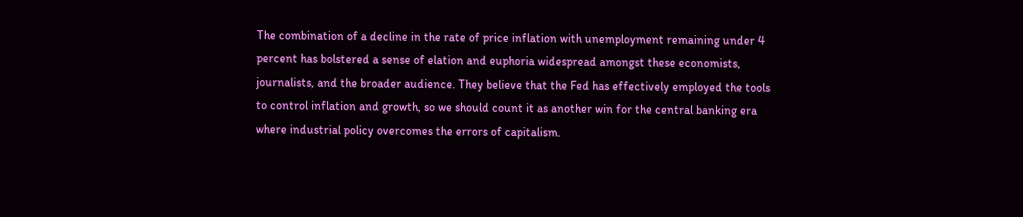The combination of a decline in the rate of price inflation with unemployment remaining under 4 percent has bolstered a sense of elation and euphoria widespread amongst these economists, journalists, and the broader audience. They believe that the Fed has effectively employed the tools to control inflation and growth, so we should count it as another win for the central banking era where industrial policy overcomes the errors of capitalism.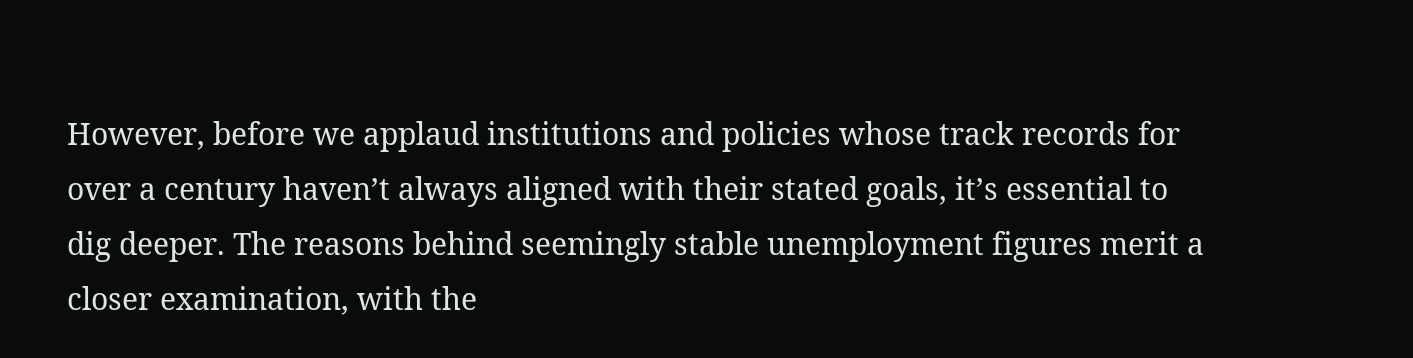However, before we applaud institutions and policies whose track records for over a century haven’t always aligned with their stated goals, it’s essential to dig deeper. The reasons behind seemingly stable unemployment figures merit a closer examination, with the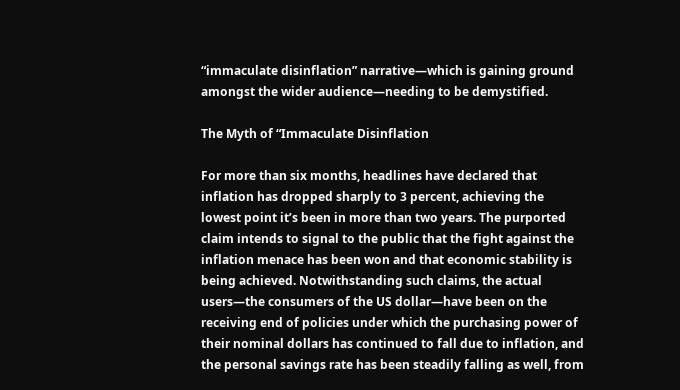“immaculate disinflation” narrative—which is gaining ground amongst the wider audience—needing to be demystified.

The Myth of “Immaculate Disinflation

For more than six months, headlines have declared that inflation has dropped sharply to 3 percent, achieving the lowest point it’s been in more than two years. The purported claim intends to signal to the public that the fight against the inflation menace has been won and that economic stability is being achieved. Notwithstanding such claims, the actual users—the consumers of the US dollar—have been on the receiving end of policies under which the purchasing power of their nominal dollars has continued to fall due to inflation, and the personal savings rate has been steadily falling as well, from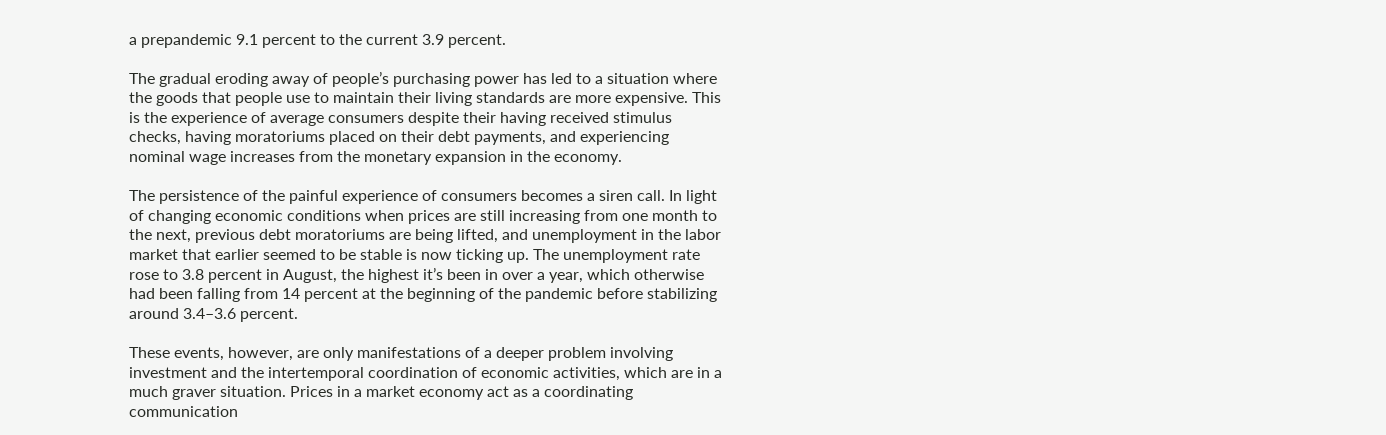a prepandemic 9.1 percent to the current 3.9 percent.

The gradual eroding away of people’s purchasing power has led to a situation where the goods that people use to maintain their living standards are more expensive. This is the experience of average consumers despite their having received stimulus checks, having moratoriums placed on their debt payments, and experiencing nominal wage increases from the monetary expansion in the economy.

The persistence of the painful experience of consumers becomes a siren call. In light of changing economic conditions when prices are still increasing from one month to the next, previous debt moratoriums are being lifted, and unemployment in the labor market that earlier seemed to be stable is now ticking up. The unemployment rate rose to 3.8 percent in August, the highest it’s been in over a year, which otherwise had been falling from 14 percent at the beginning of the pandemic before stabilizing around 3.4–3.6 percent.

These events, however, are only manifestations of a deeper problem involving investment and the intertemporal coordination of economic activities, which are in a much graver situation. Prices in a market economy act as a coordinating communication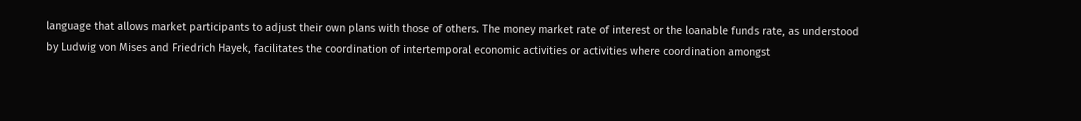language that allows market participants to adjust their own plans with those of others. The money market rate of interest or the loanable funds rate, as understood by Ludwig von Mises and Friedrich Hayek, facilitates the coordination of intertemporal economic activities or activities where coordination amongst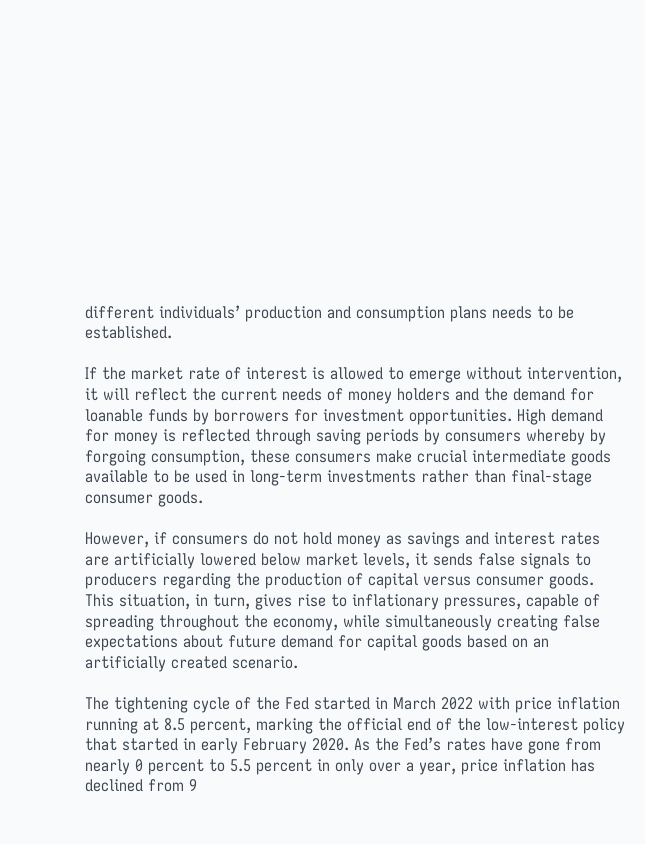different individuals’ production and consumption plans needs to be established.

If the market rate of interest is allowed to emerge without intervention, it will reflect the current needs of money holders and the demand for loanable funds by borrowers for investment opportunities. High demand for money is reflected through saving periods by consumers whereby by forgoing consumption, these consumers make crucial intermediate goods available to be used in long-term investments rather than final-stage consumer goods.

However, if consumers do not hold money as savings and interest rates are artificially lowered below market levels, it sends false signals to producers regarding the production of capital versus consumer goods. This situation, in turn, gives rise to inflationary pressures, capable of spreading throughout the economy, while simultaneously creating false expectations about future demand for capital goods based on an artificially created scenario.

The tightening cycle of the Fed started in March 2022 with price inflation running at 8.5 percent, marking the official end of the low-interest policy that started in early February 2020. As the Fed’s rates have gone from nearly 0 percent to 5.5 percent in only over a year, price inflation has declined from 9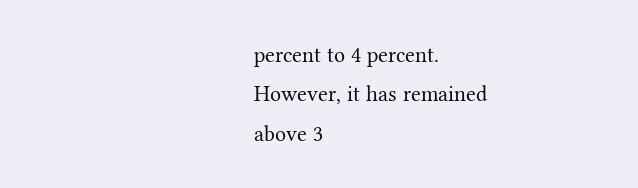percent to 4 percent. However, it has remained above 3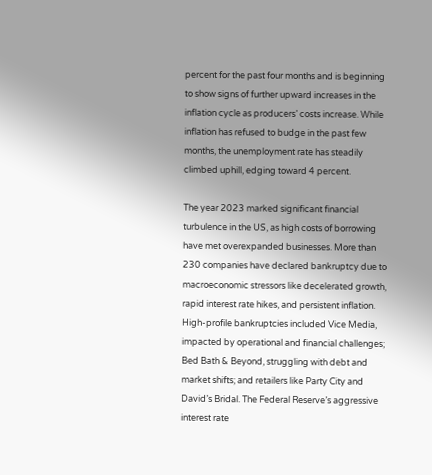percent for the past four months and is beginning to show signs of further upward increases in the inflation cycle as producers’ costs increase. While inflation has refused to budge in the past few months, the unemployment rate has steadily climbed uphill, edging toward 4 percent.

The year 2023 marked significant financial turbulence in the US, as high costs of borrowing have met overexpanded businesses. More than 230 companies have declared bankruptcy due to macroeconomic stressors like decelerated growth, rapid interest rate hikes, and persistent inflation. High-profile bankruptcies included Vice Media, impacted by operational and financial challenges; Bed Bath & Beyond, struggling with debt and market shifts; and retailers like Party City and David’s Bridal. The Federal Reserve’s aggressive interest rate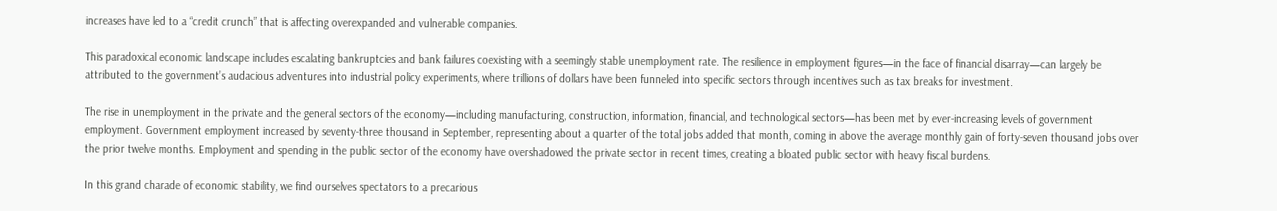increases have led to a “credit crunch” that is affecting overexpanded and vulnerable companies.

This paradoxical economic landscape includes escalating bankruptcies and bank failures coexisting with a seemingly stable unemployment rate. The resilience in employment figures—in the face of financial disarray—can largely be attributed to the government’s audacious adventures into industrial policy experiments, where trillions of dollars have been funneled into specific sectors through incentives such as tax breaks for investment.

The rise in unemployment in the private and the general sectors of the economy—including manufacturing, construction, information, financial, and technological sectors—has been met by ever-increasing levels of government employment. Government employment increased by seventy-three thousand in September, representing about a quarter of the total jobs added that month, coming in above the average monthly gain of forty-seven thousand jobs over the prior twelve months. Employment and spending in the public sector of the economy have overshadowed the private sector in recent times, creating a bloated public sector with heavy fiscal burdens.

In this grand charade of economic stability, we find ourselves spectators to a precarious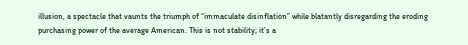illusion, a spectacle that vaunts the triumph of “immaculate disinflation” while blatantly disregarding the eroding purchasing power of the average American. This is not stability; it’s a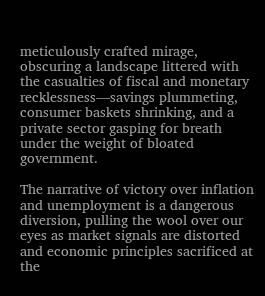meticulously crafted mirage, obscuring a landscape littered with the casualties of fiscal and monetary recklessness—savings plummeting, consumer baskets shrinking, and a private sector gasping for breath under the weight of bloated government.

The narrative of victory over inflation and unemployment is a dangerous diversion, pulling the wool over our eyes as market signals are distorted and economic principles sacrificed at the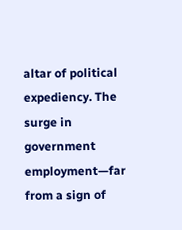altar of political expediency. The surge in government employment—far from a sign of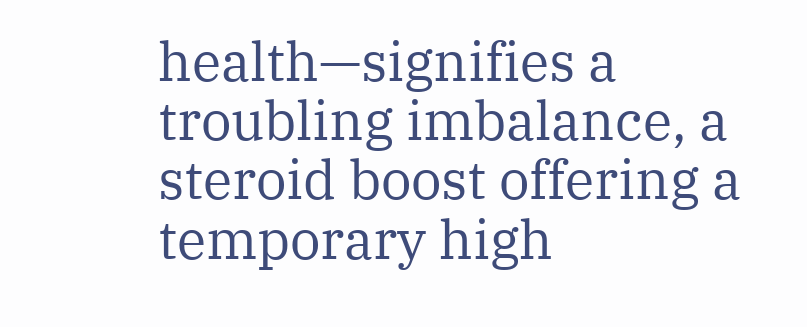health—signifies a troubling imbalance, a steroid boost offering a temporary high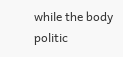while the body politic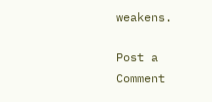weakens.

Post a Comment